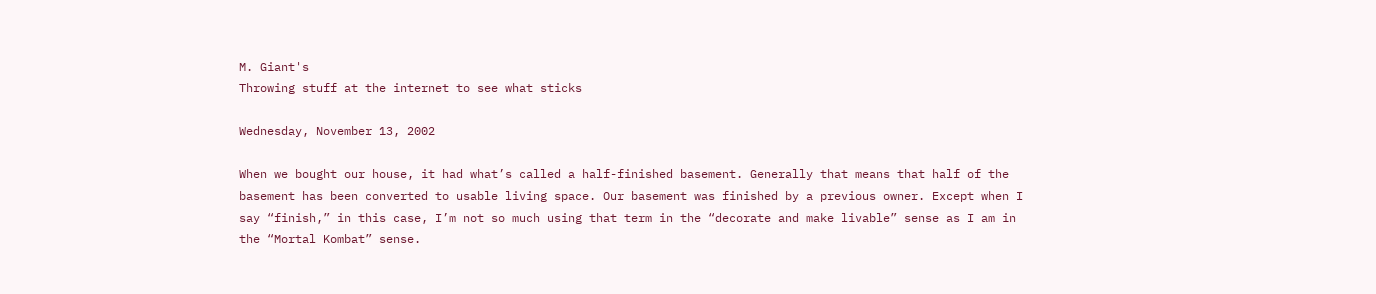M. Giant's
Throwing stuff at the internet to see what sticks

Wednesday, November 13, 2002

When we bought our house, it had what’s called a half-finished basement. Generally that means that half of the basement has been converted to usable living space. Our basement was finished by a previous owner. Except when I say “finish,” in this case, I’m not so much using that term in the “decorate and make livable” sense as I am in the “Mortal Kombat” sense.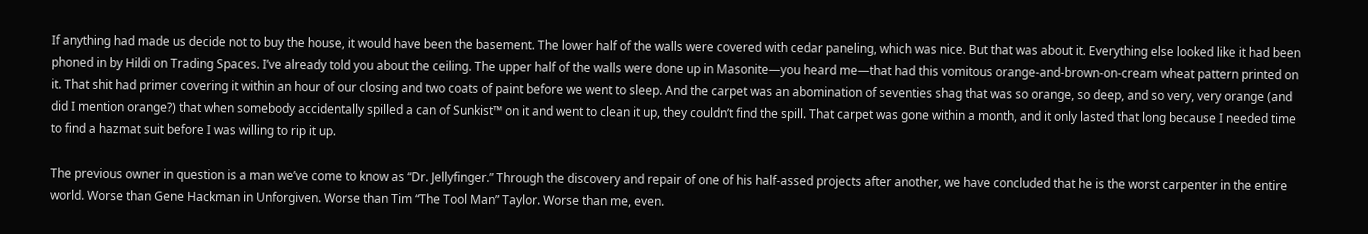If anything had made us decide not to buy the house, it would have been the basement. The lower half of the walls were covered with cedar paneling, which was nice. But that was about it. Everything else looked like it had been phoned in by Hildi on Trading Spaces. I’ve already told you about the ceiling. The upper half of the walls were done up in Masonite—you heard me—that had this vomitous orange-and-brown-on-cream wheat pattern printed on it. That shit had primer covering it within an hour of our closing and two coats of paint before we went to sleep. And the carpet was an abomination of seventies shag that was so orange, so deep, and so very, very orange (and did I mention orange?) that when somebody accidentally spilled a can of Sunkist™ on it and went to clean it up, they couldn’t find the spill. That carpet was gone within a month, and it only lasted that long because I needed time to find a hazmat suit before I was willing to rip it up.

The previous owner in question is a man we’ve come to know as “Dr. Jellyfinger.” Through the discovery and repair of one of his half-assed projects after another, we have concluded that he is the worst carpenter in the entire world. Worse than Gene Hackman in Unforgiven. Worse than Tim “The Tool Man” Taylor. Worse than me, even.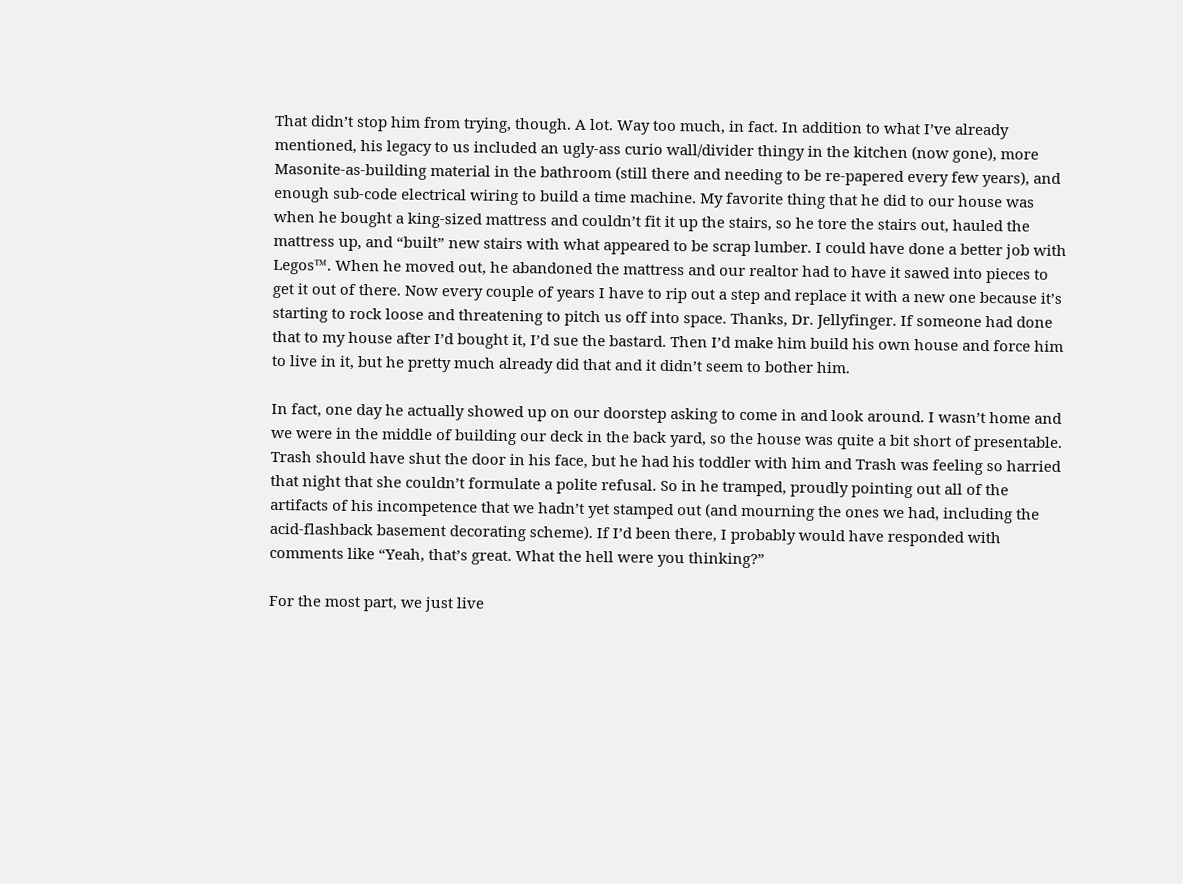That didn’t stop him from trying, though. A lot. Way too much, in fact. In addition to what I’ve already mentioned, his legacy to us included an ugly-ass curio wall/divider thingy in the kitchen (now gone), more Masonite-as-building material in the bathroom (still there and needing to be re-papered every few years), and enough sub-code electrical wiring to build a time machine. My favorite thing that he did to our house was when he bought a king-sized mattress and couldn’t fit it up the stairs, so he tore the stairs out, hauled the mattress up, and “built” new stairs with what appeared to be scrap lumber. I could have done a better job with Legos™. When he moved out, he abandoned the mattress and our realtor had to have it sawed into pieces to get it out of there. Now every couple of years I have to rip out a step and replace it with a new one because it’s starting to rock loose and threatening to pitch us off into space. Thanks, Dr. Jellyfinger. If someone had done that to my house after I’d bought it, I’d sue the bastard. Then I’d make him build his own house and force him to live in it, but he pretty much already did that and it didn’t seem to bother him.

In fact, one day he actually showed up on our doorstep asking to come in and look around. I wasn’t home and we were in the middle of building our deck in the back yard, so the house was quite a bit short of presentable. Trash should have shut the door in his face, but he had his toddler with him and Trash was feeling so harried that night that she couldn’t formulate a polite refusal. So in he tramped, proudly pointing out all of the artifacts of his incompetence that we hadn’t yet stamped out (and mourning the ones we had, including the acid-flashback basement decorating scheme). If I’d been there, I probably would have responded with comments like “Yeah, that’s great. What the hell were you thinking?”

For the most part, we just live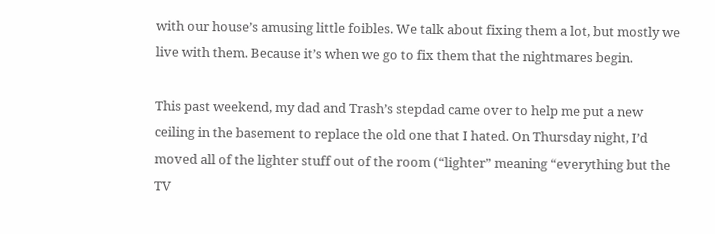with our house’s amusing little foibles. We talk about fixing them a lot, but mostly we live with them. Because it’s when we go to fix them that the nightmares begin.

This past weekend, my dad and Trash’s stepdad came over to help me put a new ceiling in the basement to replace the old one that I hated. On Thursday night, I’d moved all of the lighter stuff out of the room (“lighter” meaning “everything but the TV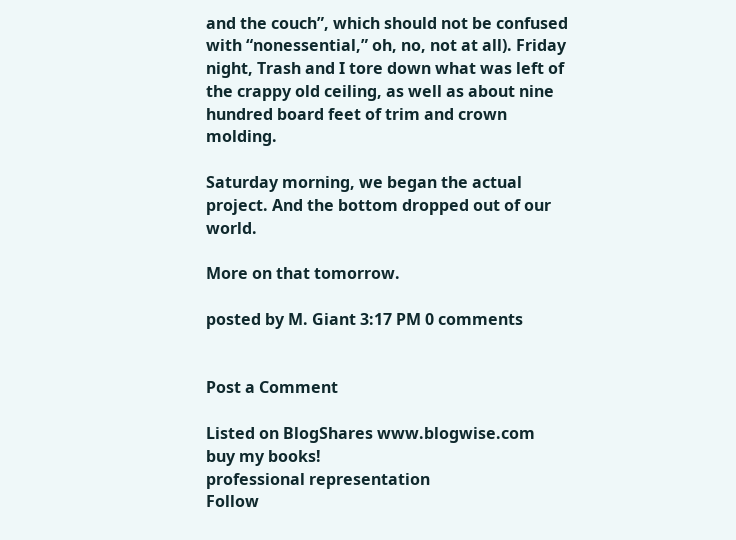and the couch”, which should not be confused with “nonessential,” oh, no, not at all). Friday night, Trash and I tore down what was left of the crappy old ceiling, as well as about nine hundred board feet of trim and crown molding.

Saturday morning, we began the actual project. And the bottom dropped out of our world.

More on that tomorrow.

posted by M. Giant 3:17 PM 0 comments


Post a Comment

Listed on BlogShares www.blogwise.com
buy my books!
professional representation
Follow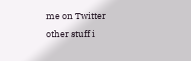me on Twitter
other stuff i